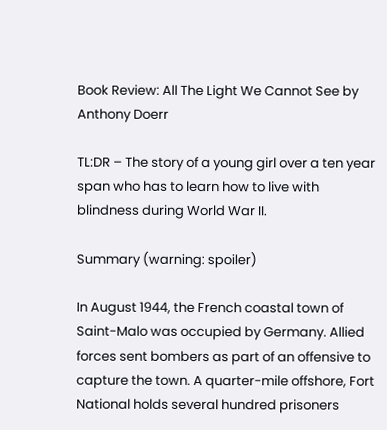Book Review: All The Light We Cannot See by Anthony Doerr

TL:DR – The story of a young girl over a ten year span who has to learn how to live with blindness during World War II.

Summary (warning: spoiler)

In August 1944, the French coastal town of Saint-Malo was occupied by Germany. Allied forces sent bombers as part of an offensive to capture the town. A quarter-mile offshore, Fort National holds several hundred prisoners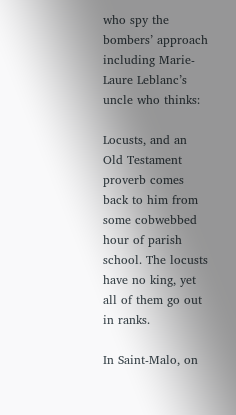who spy the bombers’ approach including Marie-Laure Leblanc’s uncle who thinks:

Locusts, and an Old Testament proverb comes back to him from some cobwebbed hour of parish school. The locusts have no king, yet all of them go out in ranks.

In Saint-Malo, on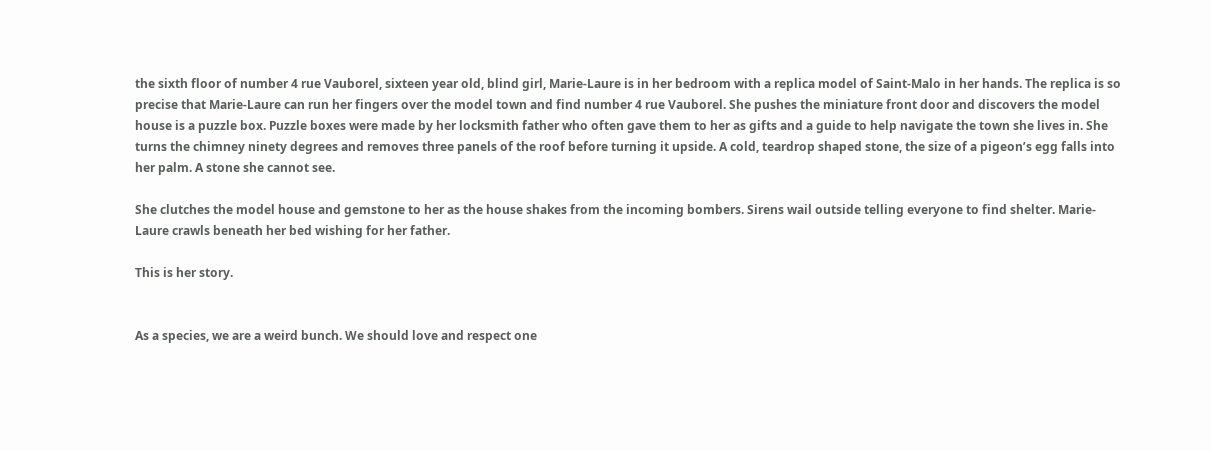the sixth floor of number 4 rue Vauborel, sixteen year old, blind girl, Marie-Laure is in her bedroom with a replica model of Saint-Malo in her hands. The replica is so precise that Marie-Laure can run her fingers over the model town and find number 4 rue Vauborel. She pushes the miniature front door and discovers the model house is a puzzle box. Puzzle boxes were made by her locksmith father who often gave them to her as gifts and a guide to help navigate the town she lives in. She turns the chimney ninety degrees and removes three panels of the roof before turning it upside. A cold, teardrop shaped stone, the size of a pigeon’s egg falls into her palm. A stone she cannot see.

She clutches the model house and gemstone to her as the house shakes from the incoming bombers. Sirens wail outside telling everyone to find shelter. Marie-Laure crawls beneath her bed wishing for her father.

This is her story.


As a species, we are a weird bunch. We should love and respect one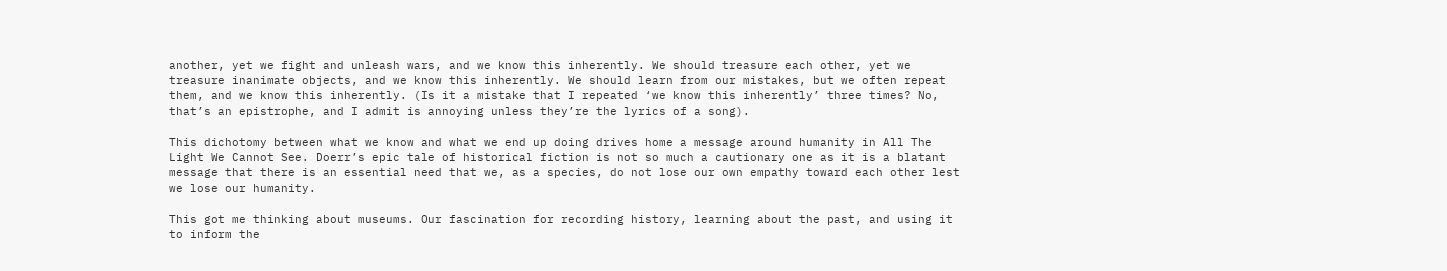another, yet we fight and unleash wars, and we know this inherently. We should treasure each other, yet we treasure inanimate objects, and we know this inherently. We should learn from our mistakes, but we often repeat them, and we know this inherently. (Is it a mistake that I repeated ‘we know this inherently’ three times? No, that’s an epistrophe, and I admit is annoying unless they’re the lyrics of a song).

This dichotomy between what we know and what we end up doing drives home a message around humanity in All The Light We Cannot See. Doerr’s epic tale of historical fiction is not so much a cautionary one as it is a blatant message that there is an essential need that we, as a species, do not lose our own empathy toward each other lest we lose our humanity.

This got me thinking about museums. Our fascination for recording history, learning about the past, and using it to inform the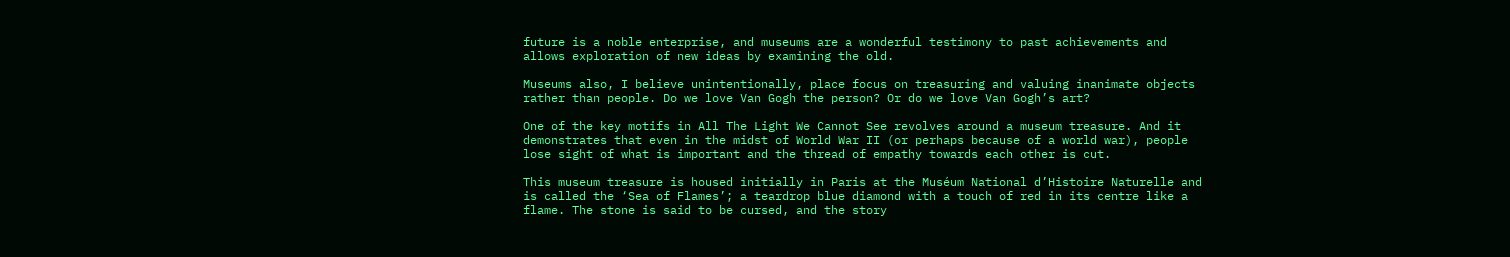future is a noble enterprise, and museums are a wonderful testimony to past achievements and allows exploration of new ideas by examining the old.

Museums also, I believe unintentionally, place focus on treasuring and valuing inanimate objects rather than people. Do we love Van Gogh the person? Or do we love Van Gogh’s art?

One of the key motifs in All The Light We Cannot See revolves around a museum treasure. And it demonstrates that even in the midst of World War II (or perhaps because of a world war), people lose sight of what is important and the thread of empathy towards each other is cut.

This museum treasure is housed initially in Paris at the Muséum National d’Histoire Naturelle and is called the ‘Sea of Flames’; a teardrop blue diamond with a touch of red in its centre like a flame. The stone is said to be cursed, and the story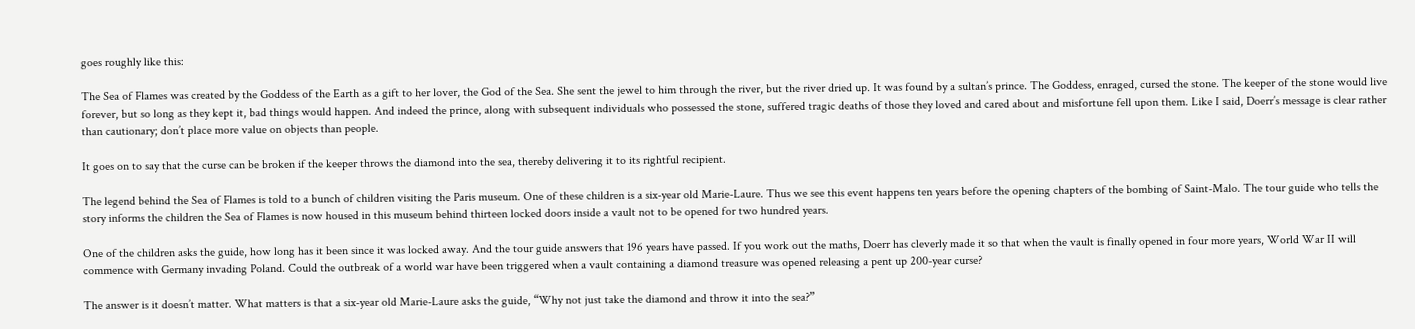goes roughly like this:

The Sea of Flames was created by the Goddess of the Earth as a gift to her lover, the God of the Sea. She sent the jewel to him through the river, but the river dried up. It was found by a sultan’s prince. The Goddess, enraged, cursed the stone. The keeper of the stone would live forever, but so long as they kept it, bad things would happen. And indeed the prince, along with subsequent individuals who possessed the stone, suffered tragic deaths of those they loved and cared about and misfortune fell upon them. Like I said, Doerr’s message is clear rather than cautionary; don’t place more value on objects than people.

It goes on to say that the curse can be broken if the keeper throws the diamond into the sea, thereby delivering it to its rightful recipient.

The legend behind the Sea of Flames is told to a bunch of children visiting the Paris museum. One of these children is a six-year old Marie-Laure. Thus we see this event happens ten years before the opening chapters of the bombing of Saint-Malo. The tour guide who tells the story informs the children the Sea of Flames is now housed in this museum behind thirteen locked doors inside a vault not to be opened for two hundred years.

One of the children asks the guide, how long has it been since it was locked away. And the tour guide answers that 196 years have passed. If you work out the maths, Doerr has cleverly made it so that when the vault is finally opened in four more years, World War II will commence with Germany invading Poland. Could the outbreak of a world war have been triggered when a vault containing a diamond treasure was opened releasing a pent up 200-year curse?

The answer is it doesn’t matter. What matters is that a six-year old Marie-Laure asks the guide, “Why not just take the diamond and throw it into the sea?”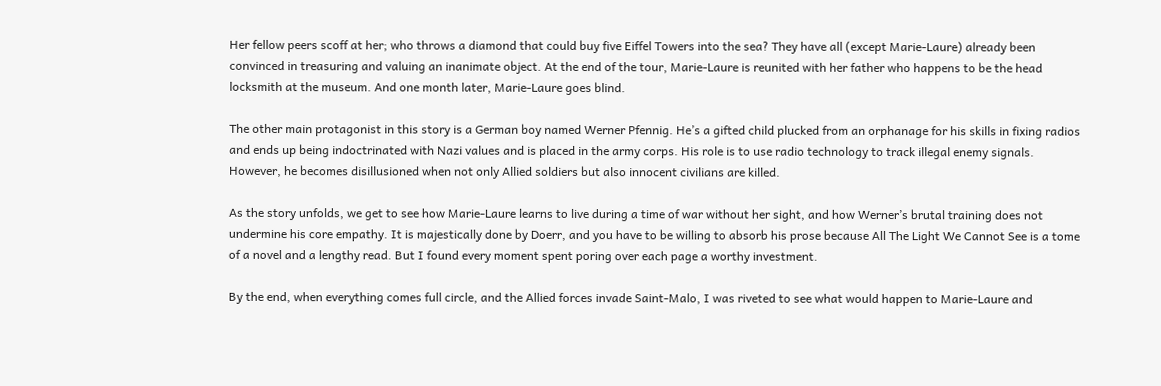Her fellow peers scoff at her; who throws a diamond that could buy five Eiffel Towers into the sea? They have all (except Marie-Laure) already been convinced in treasuring and valuing an inanimate object. At the end of the tour, Marie-Laure is reunited with her father who happens to be the head locksmith at the museum. And one month later, Marie-Laure goes blind.

The other main protagonist in this story is a German boy named Werner Pfennig. He’s a gifted child plucked from an orphanage for his skills in fixing radios and ends up being indoctrinated with Nazi values and is placed in the army corps. His role is to use radio technology to track illegal enemy signals. However, he becomes disillusioned when not only Allied soldiers but also innocent civilians are killed.

As the story unfolds, we get to see how Marie-Laure learns to live during a time of war without her sight, and how Werner’s brutal training does not undermine his core empathy. It is majestically done by Doerr, and you have to be willing to absorb his prose because All The Light We Cannot See is a tome of a novel and a lengthy read. But I found every moment spent poring over each page a worthy investment.

By the end, when everything comes full circle, and the Allied forces invade Saint-Malo, I was riveted to see what would happen to Marie-Laure and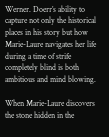Werner. Doerr’s ability to capture not only the historical places in his story but how Marie-Laure navigates her life during a time of strife completely blind is both ambitious and mind blowing.

When Marie-Laure discovers the stone hidden in the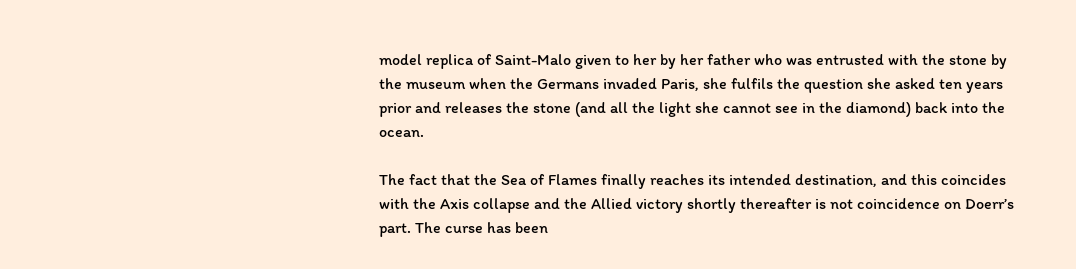model replica of Saint-Malo given to her by her father who was entrusted with the stone by the museum when the Germans invaded Paris, she fulfils the question she asked ten years prior and releases the stone (and all the light she cannot see in the diamond) back into the ocean.

The fact that the Sea of Flames finally reaches its intended destination, and this coincides with the Axis collapse and the Allied victory shortly thereafter is not coincidence on Doerr’s part. The curse has been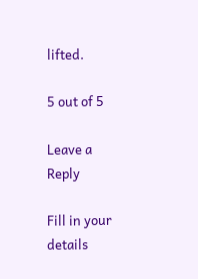lifted.

5 out of 5

Leave a Reply

Fill in your details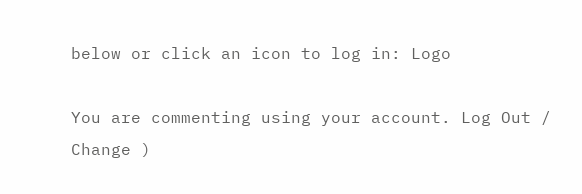below or click an icon to log in: Logo

You are commenting using your account. Log Out /  Change )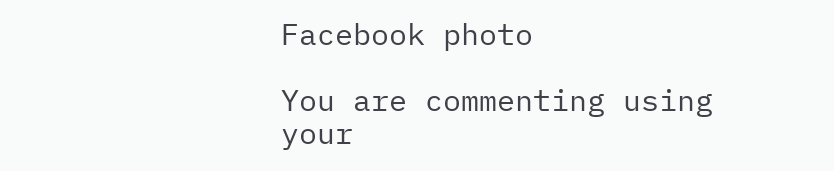Facebook photo

You are commenting using your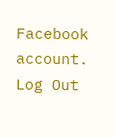Facebook account. Log Out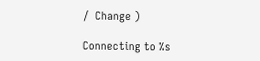/  Change )

Connecting to %s